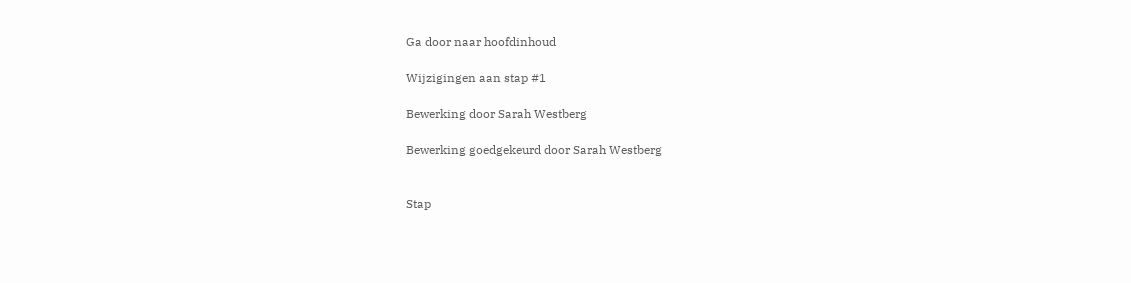Ga door naar hoofdinhoud

Wijzigingen aan stap #1

Bewerking door Sarah Westberg

Bewerking goedgekeurd door Sarah Westberg


Stap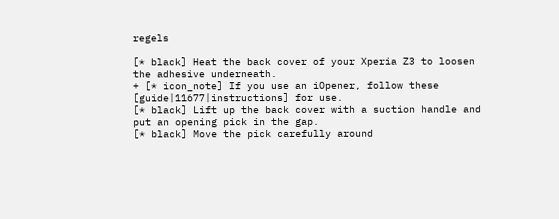regels

[* black] Heat the back cover of your Xperia Z3 to loosen the adhesive underneath.
+ [* icon_note] If you use an iOpener, follow these [guide|11677|instructions] for use.
[* black] Lift up the back cover with a suction handle and put an opening pick in the gap.
[* black] Move the pick carefully around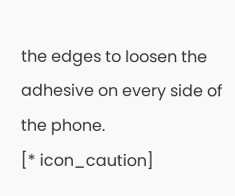the edges to loosen the adhesive on every side of the phone.
[* icon_caution]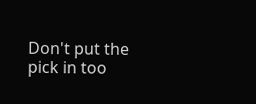Don't put the pick in too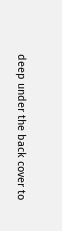deep under the back cover to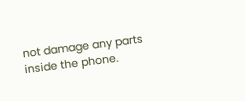not damage any parts inside the phone.